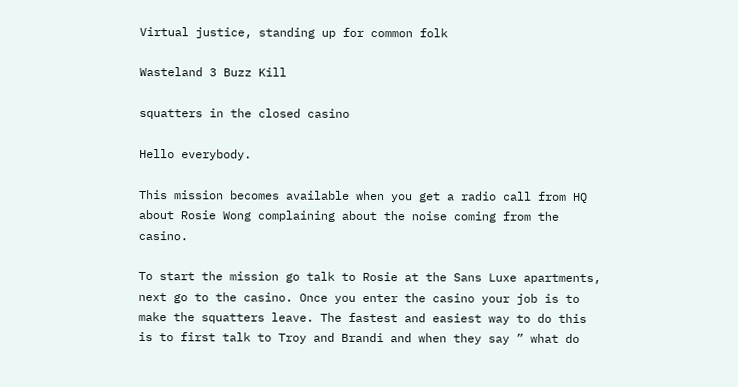Virtual justice, standing up for common folk

Wasteland 3 Buzz Kill

squatters in the closed casino

Hello everybody.

This mission becomes available when you get a radio call from HQ about Rosie Wong complaining about the noise coming from the casino.

To start the mission go talk to Rosie at the Sans Luxe apartments, next go to the casino. Once you enter the casino your job is to make the squatters leave. The fastest and easiest way to do this is to first talk to Troy and Brandi and when they say ” what do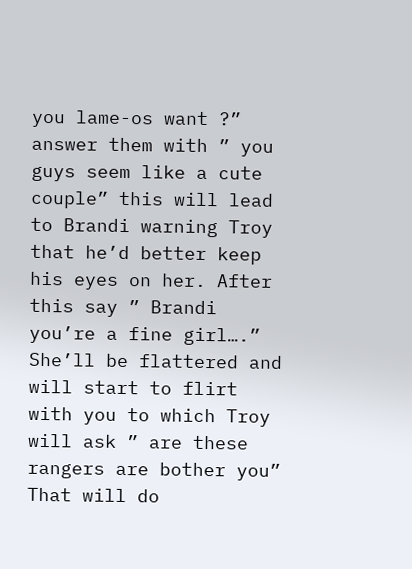you lame-os want ?” answer them with ” you guys seem like a cute couple” this will lead to Brandi warning Troy that he’d better keep his eyes on her. After this say ” Brandi you’re a fine girl….” She’ll be flattered and will start to flirt with you to which Troy will ask ” are these rangers are bother you” That will do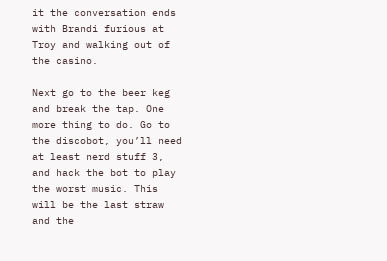it the conversation ends with Brandi furious at Troy and walking out of the casino.

Next go to the beer keg and break the tap. One more thing to do. Go to the discobot, you’ll need at least nerd stuff 3, and hack the bot to play the worst music. This will be the last straw and the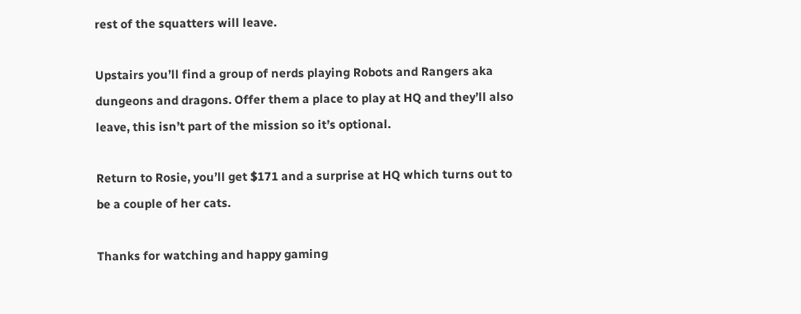rest of the squatters will leave.

Upstairs you’ll find a group of nerds playing Robots and Rangers aka dungeons and dragons. Offer them a place to play at HQ and they’ll also leave, this isn’t part of the mission so it’s optional.

Return to Rosie, you’ll get $171 and a surprise at HQ which turns out to be a couple of her cats.

Thanks for watching and happy gaming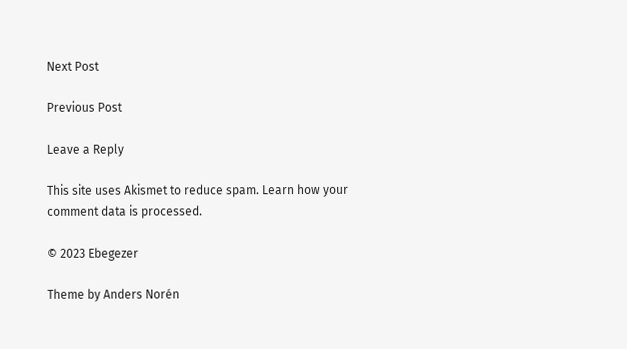Next Post

Previous Post

Leave a Reply

This site uses Akismet to reduce spam. Learn how your comment data is processed.

© 2023 Ebegezer

Theme by Anders Norén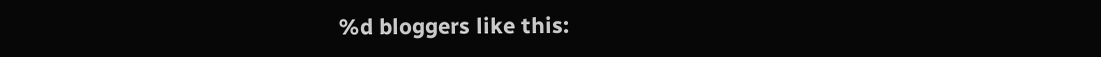%d bloggers like this: